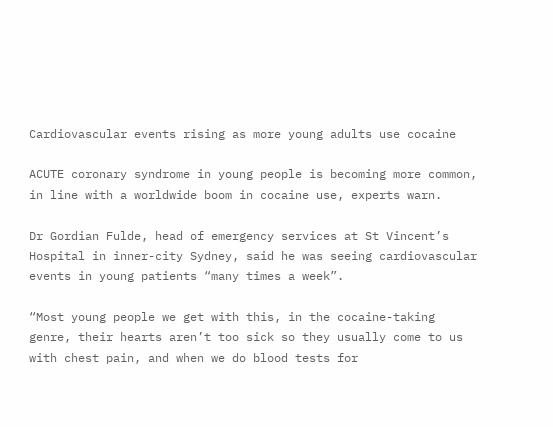Cardiovascular events rising as more young adults use cocaine

ACUTE coronary syndrome in young people is becoming more common, in line with a worldwide boom in cocaine use, experts warn.

Dr Gordian Fulde, head of emergency services at St Vincent’s Hospital in inner-city Sydney, said he was seeing cardiovascular events in young patients “many times a week”.

“Most young people we get with this, in the cocaine-taking genre, their hearts aren’t too sick so they usually come to us with chest pain, and when we do blood tests for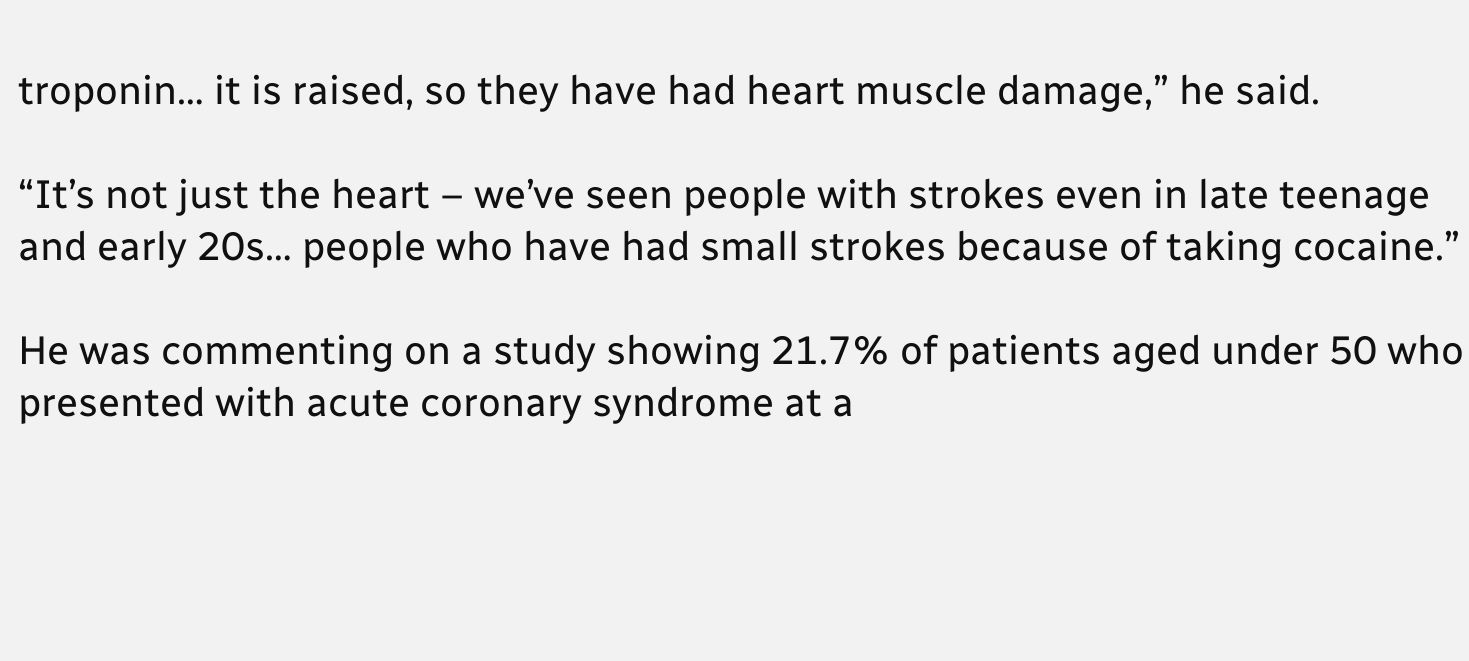troponin… it is raised, so they have had heart muscle damage,” he said.

“It’s not just the heart – we’ve seen people with strokes even in late teenage and early 20s… people who have had small strokes because of taking cocaine.”

He was commenting on a study showing 21.7% of patients aged under 50 who presented with acute coronary syndrome at a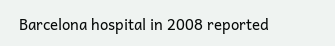Barcelona hospital in 2008 reported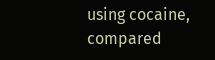using cocaine, compared